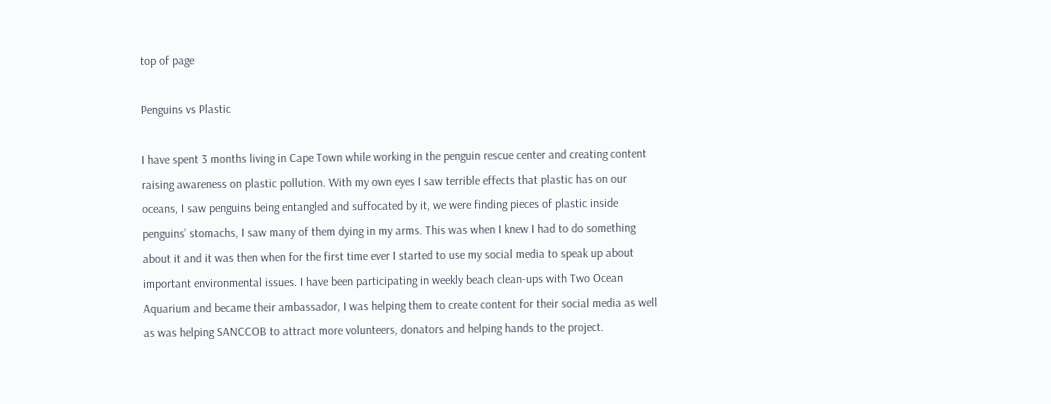top of page

Penguins vs Plastic

I have spent 3 months living in Cape Town while working in the penguin rescue center and creating content raising awareness on plastic pollution. With my own eyes I saw terrible effects that plastic has on our oceans, I saw penguins being entangled and suffocated by it, we were finding pieces of plastic inside penguins’ stomachs, I saw many of them dying in my arms. This was when I knew I had to do something about it and it was then when for the first time ever I started to use my social media to speak up about important environmental issues. I have been participating in weekly beach clean-ups with Two Ocean Aquarium and became their ambassador, I was helping them to create content for their social media as well as was helping SANCCOB to attract more volunteers, donators and helping hands to the project.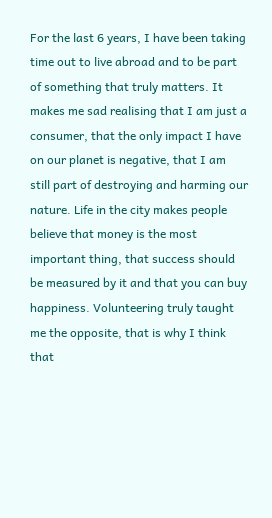For the last 6 years, I have been taking time out to live abroad and to be part of something that truly matters. It makes me sad realising that I am just a consumer, that the only impact I have on our planet is negative, that I am still part of destroying and harming our nature. Life in the city makes people believe that money is the most important thing, that success should be measured by it and that you can buy happiness. Volunteering truly taught me the opposite, that is why I think that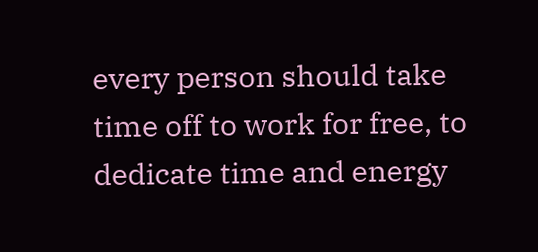every person should take time off to work for free, to dedicate time and energy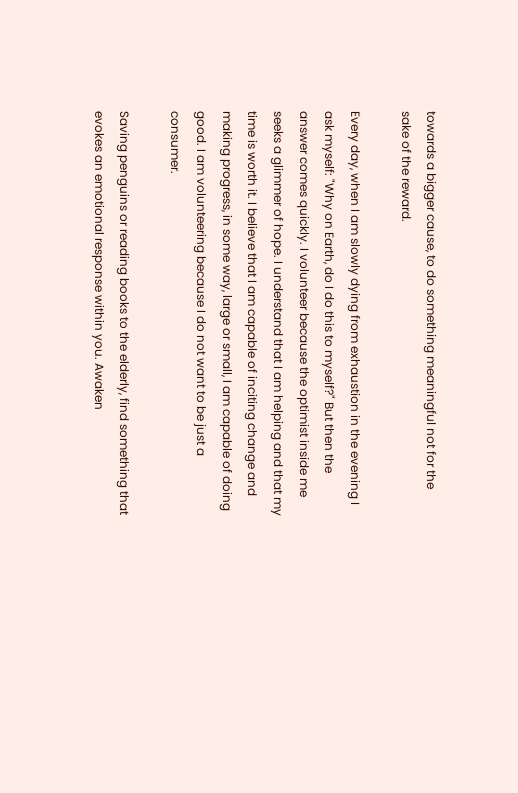towards a bigger cause, to do something meaningful not for the sake of the reward.

Every day, when I am slowly dying from exhaustion in the evening I ask myself: "Why on Earth, do I do this to myself?" But then the answer comes quickly. I volunteer because the optimist inside me seeks a glimmer of hope. I understand that I am helping and that my time is worth it. I believe that I am capable of inciting change and making progress, in some way, large or small, I am capable of doing good. I am volunteering because I do not want to be just a consumer.

Saving penguins or reading books to the elderly, find something that evokes an emotional response within you. Awaken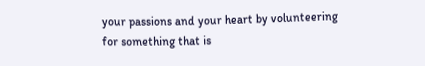your passions and your heart by volunteering for something that is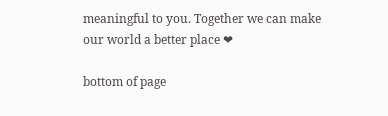meaningful to you. Together we can make our world a better place ❤

bottom of page